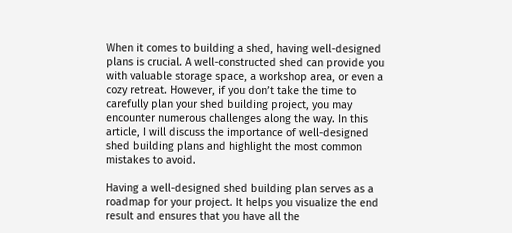When it comes to building a shed, having well-designed plans is crucial. A well-constructed shed can provide you with valuable storage space, a workshop area, or even a cozy retreat. However, if you don’t take the time to carefully plan your shed building project, you may encounter numerous challenges along the way. In this article, I will discuss the importance of well-designed shed building plans and highlight the most common mistakes to avoid.

Having a well-designed shed building plan serves as a roadmap for your project. It helps you visualize the end result and ensures that you have all the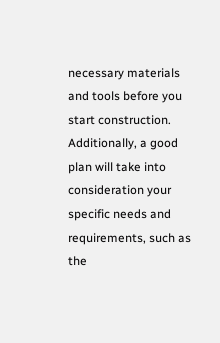necessary materials and tools before you start construction. Additionally, a good plan will take into consideration your specific needs and requirements, such as the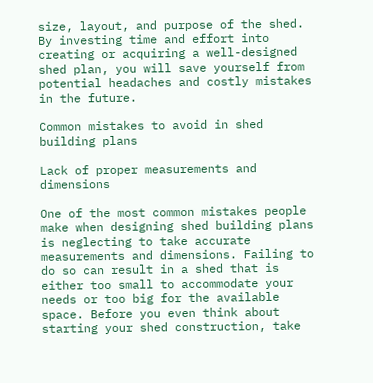size, layout, and purpose of the shed. By investing time and effort into creating or acquiring a well-designed shed plan, you will save yourself from potential headaches and costly mistakes in the future.

Common mistakes to avoid in shed building plans

Lack of proper measurements and dimensions

One of the most common mistakes people make when designing shed building plans is neglecting to take accurate measurements and dimensions. Failing to do so can result in a shed that is either too small to accommodate your needs or too big for the available space. Before you even think about starting your shed construction, take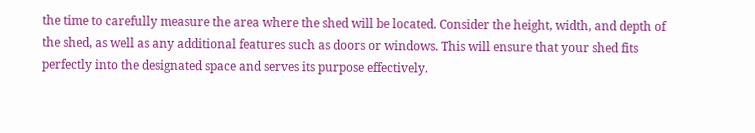the time to carefully measure the area where the shed will be located. Consider the height, width, and depth of the shed, as well as any additional features such as doors or windows. This will ensure that your shed fits perfectly into the designated space and serves its purpose effectively.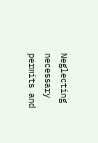Neglecting necessary permits and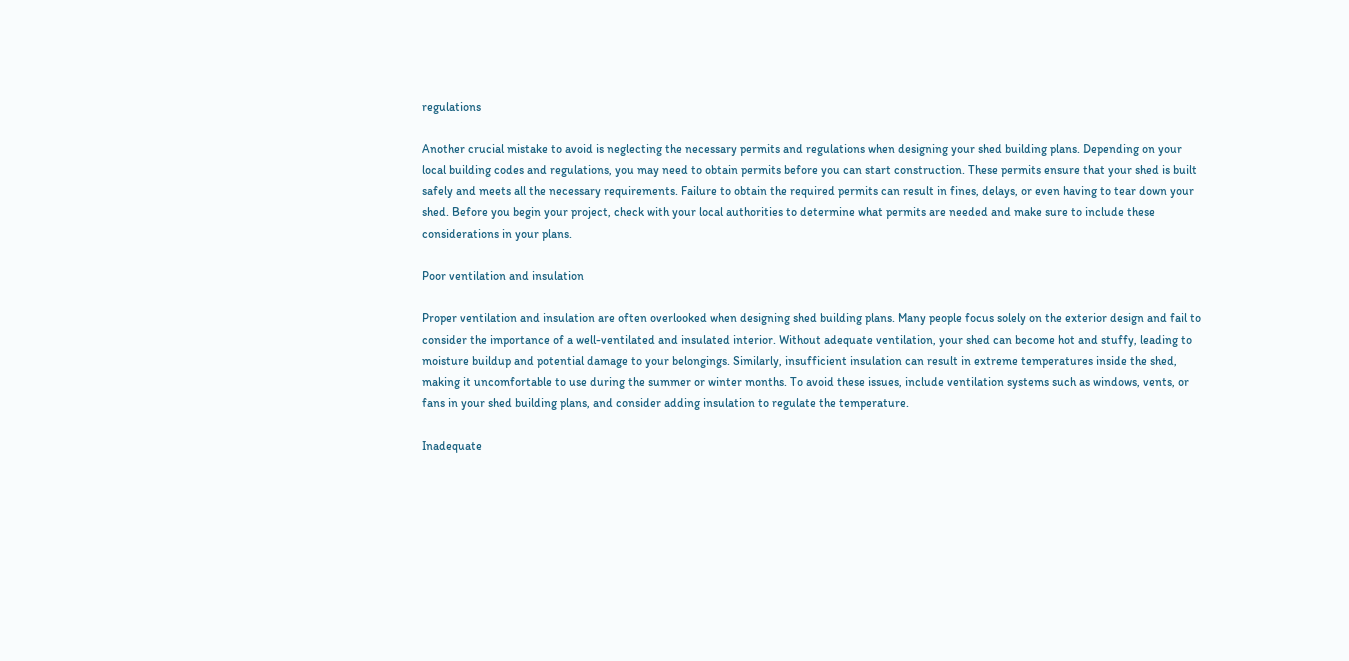regulations

Another crucial mistake to avoid is neglecting the necessary permits and regulations when designing your shed building plans. Depending on your local building codes and regulations, you may need to obtain permits before you can start construction. These permits ensure that your shed is built safely and meets all the necessary requirements. Failure to obtain the required permits can result in fines, delays, or even having to tear down your shed. Before you begin your project, check with your local authorities to determine what permits are needed and make sure to include these considerations in your plans.

Poor ventilation and insulation

Proper ventilation and insulation are often overlooked when designing shed building plans. Many people focus solely on the exterior design and fail to consider the importance of a well-ventilated and insulated interior. Without adequate ventilation, your shed can become hot and stuffy, leading to moisture buildup and potential damage to your belongings. Similarly, insufficient insulation can result in extreme temperatures inside the shed, making it uncomfortable to use during the summer or winter months. To avoid these issues, include ventilation systems such as windows, vents, or fans in your shed building plans, and consider adding insulation to regulate the temperature.

Inadequate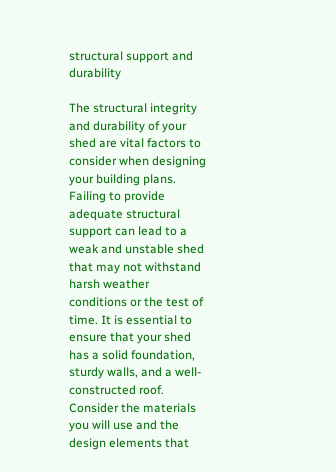structural support and durability

The structural integrity and durability of your shed are vital factors to consider when designing your building plans. Failing to provide adequate structural support can lead to a weak and unstable shed that may not withstand harsh weather conditions or the test of time. It is essential to ensure that your shed has a solid foundation, sturdy walls, and a well-constructed roof. Consider the materials you will use and the design elements that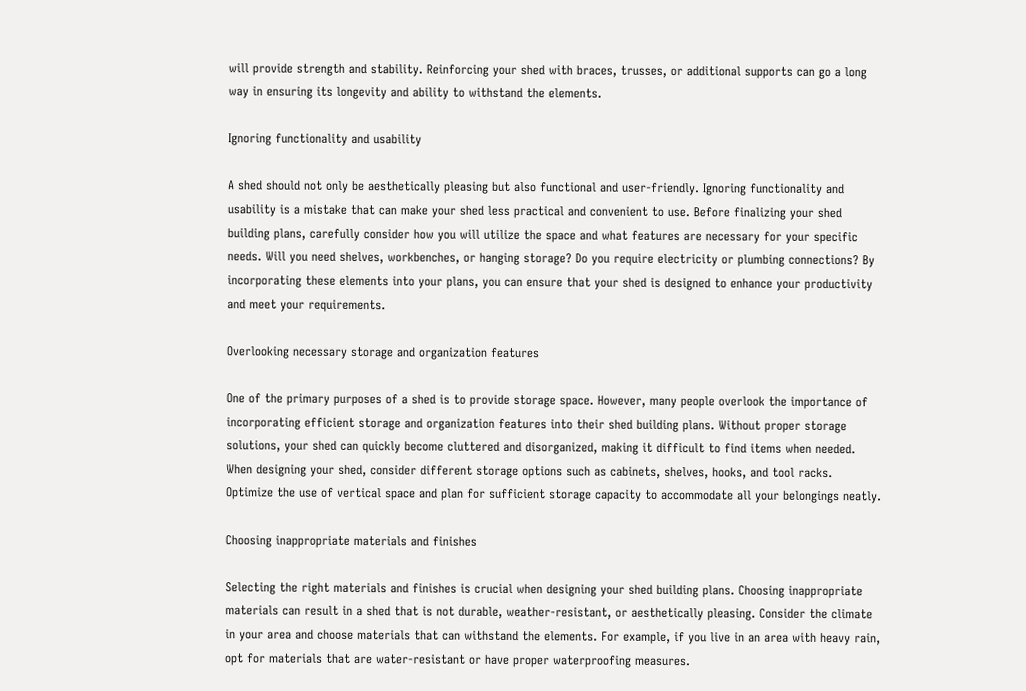will provide strength and stability. Reinforcing your shed with braces, trusses, or additional supports can go a long way in ensuring its longevity and ability to withstand the elements.

Ignoring functionality and usability

A shed should not only be aesthetically pleasing but also functional and user-friendly. Ignoring functionality and usability is a mistake that can make your shed less practical and convenient to use. Before finalizing your shed building plans, carefully consider how you will utilize the space and what features are necessary for your specific needs. Will you need shelves, workbenches, or hanging storage? Do you require electricity or plumbing connections? By incorporating these elements into your plans, you can ensure that your shed is designed to enhance your productivity and meet your requirements.

Overlooking necessary storage and organization features

One of the primary purposes of a shed is to provide storage space. However, many people overlook the importance of incorporating efficient storage and organization features into their shed building plans. Without proper storage solutions, your shed can quickly become cluttered and disorganized, making it difficult to find items when needed. When designing your shed, consider different storage options such as cabinets, shelves, hooks, and tool racks. Optimize the use of vertical space and plan for sufficient storage capacity to accommodate all your belongings neatly.

Choosing inappropriate materials and finishes

Selecting the right materials and finishes is crucial when designing your shed building plans. Choosing inappropriate materials can result in a shed that is not durable, weather-resistant, or aesthetically pleasing. Consider the climate in your area and choose materials that can withstand the elements. For example, if you live in an area with heavy rain, opt for materials that are water-resistant or have proper waterproofing measures.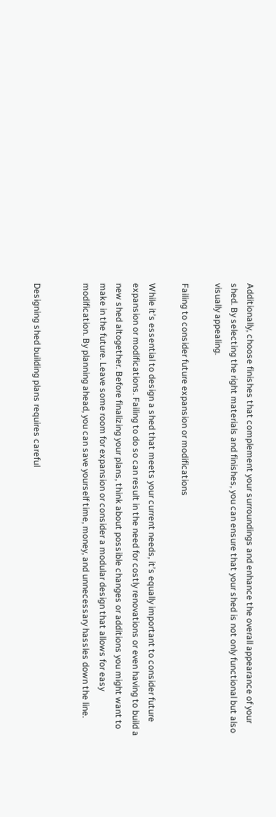Additionally, choose finishes that complement your surroundings and enhance the overall appearance of your shed. By selecting the right materials and finishes, you can ensure that your shed is not only functional but also visually appealing.

Failing to consider future expansion or modifications

While it’s essential to design a shed that meets your current needs, it’s equally important to consider future expansion or modifications. Failing to do so can result in the need for costly renovations or even having to build a new shed altogether. Before finalizing your plans, think about possible changes or additions you might want to make in the future. Leave some room for expansion or consider a modular design that allows for easy modification. By planning ahead, you can save yourself time, money, and unnecessary hassles down the line.


Designing shed building plans requires careful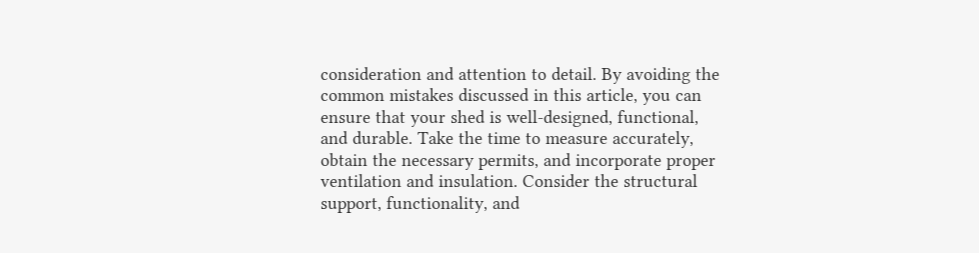consideration and attention to detail. By avoiding the common mistakes discussed in this article, you can ensure that your shed is well-designed, functional, and durable. Take the time to measure accurately, obtain the necessary permits, and incorporate proper ventilation and insulation. Consider the structural support, functionality, and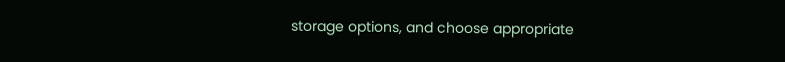storage options, and choose appropriate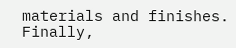materials and finishes. Finally,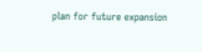plan for future expansion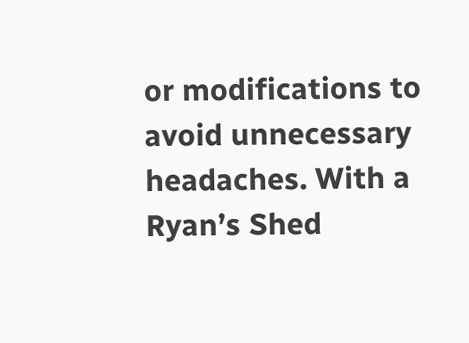or modifications to avoid unnecessary headaches. With a Ryan’s Shed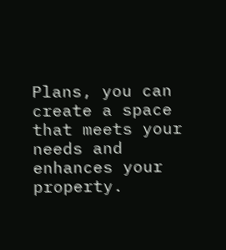Plans, you can create a space that meets your needs and enhances your property.